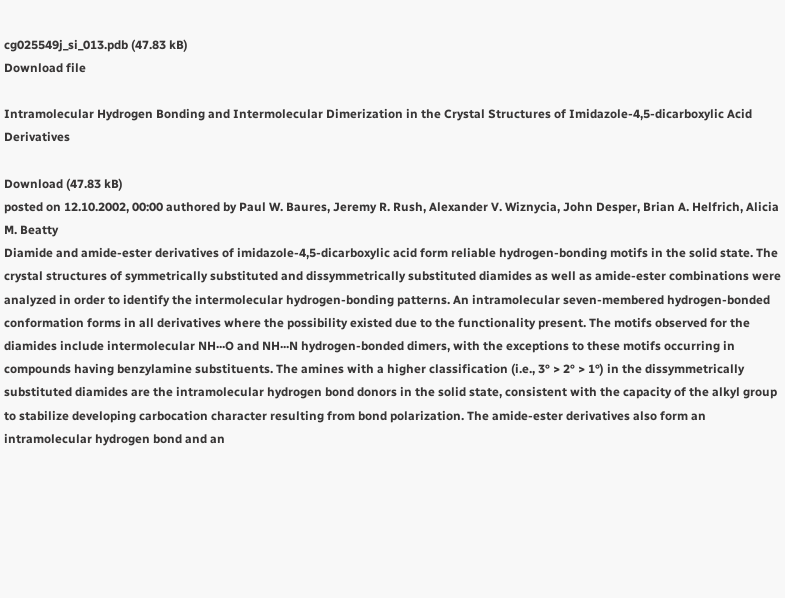cg025549j_si_013.pdb (47.83 kB)
Download file

Intramolecular Hydrogen Bonding and Intermolecular Dimerization in the Crystal Structures of Imidazole-4,5-dicarboxylic Acid Derivatives

Download (47.83 kB)
posted on 12.10.2002, 00:00 authored by Paul W. Baures, Jeremy R. Rush, Alexander V. Wiznycia, John Desper, Brian A. Helfrich, Alicia M. Beatty
Diamide and amide-ester derivatives of imidazole-4,5-dicarboxylic acid form reliable hydrogen-bonding motifs in the solid state. The crystal structures of symmetrically substituted and dissymmetrically substituted diamides as well as amide-ester combinations were analyzed in order to identify the intermolecular hydrogen-bonding patterns. An intramolecular seven-membered hydrogen-bonded conformation forms in all derivatives where the possibility existed due to the functionality present. The motifs observed for the diamides include intermolecular NH···O and NH···N hydrogen-bonded dimers, with the exceptions to these motifs occurring in compounds having benzylamine substituents. The amines with a higher classification (i.e., 3° > 2° > 1°) in the dissymmetrically substituted diamides are the intramolecular hydrogen bond donors in the solid state, consistent with the capacity of the alkyl group to stabilize developing carbocation character resulting from bond polarization. The amide-ester derivatives also form an intramolecular hydrogen bond and an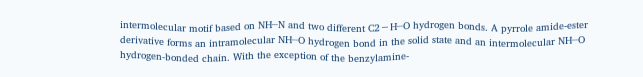intermolecular motif based on NH···N and two different C2−H···O hydrogen bonds. A pyrrole amide-ester derivative forms an intramolecular NH···O hydrogen bond in the solid state and an intermolecular NH···O hydrogen-bonded chain. With the exception of the benzylamine-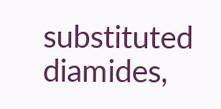substituted diamides,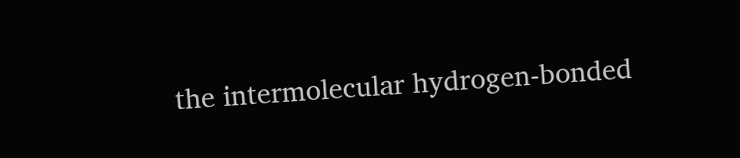the intermolecular hydrogen-bonded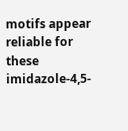motifs appear reliable for these imidazole-4,5-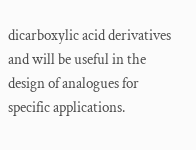dicarboxylic acid derivatives and will be useful in the design of analogues for specific applications.